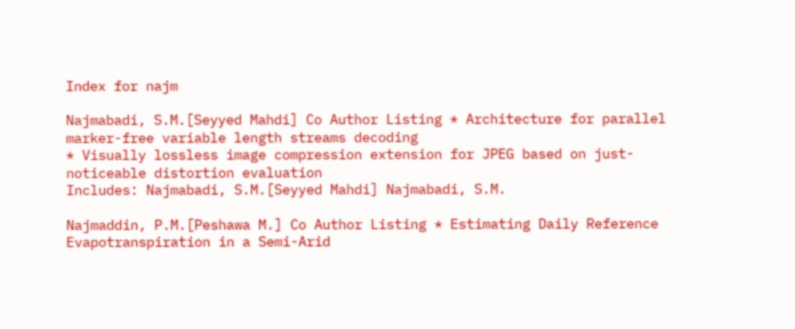Index for najm

Najmabadi, S.M.[Seyyed Mahdi] Co Author Listing * Architecture for parallel marker-free variable length streams decoding
* Visually lossless image compression extension for JPEG based on just-noticeable distortion evaluation
Includes: Najmabadi, S.M.[Seyyed Mahdi] Najmabadi, S.M.

Najmaddin, P.M.[Peshawa M.] Co Author Listing * Estimating Daily Reference Evapotranspiration in a Semi-Arid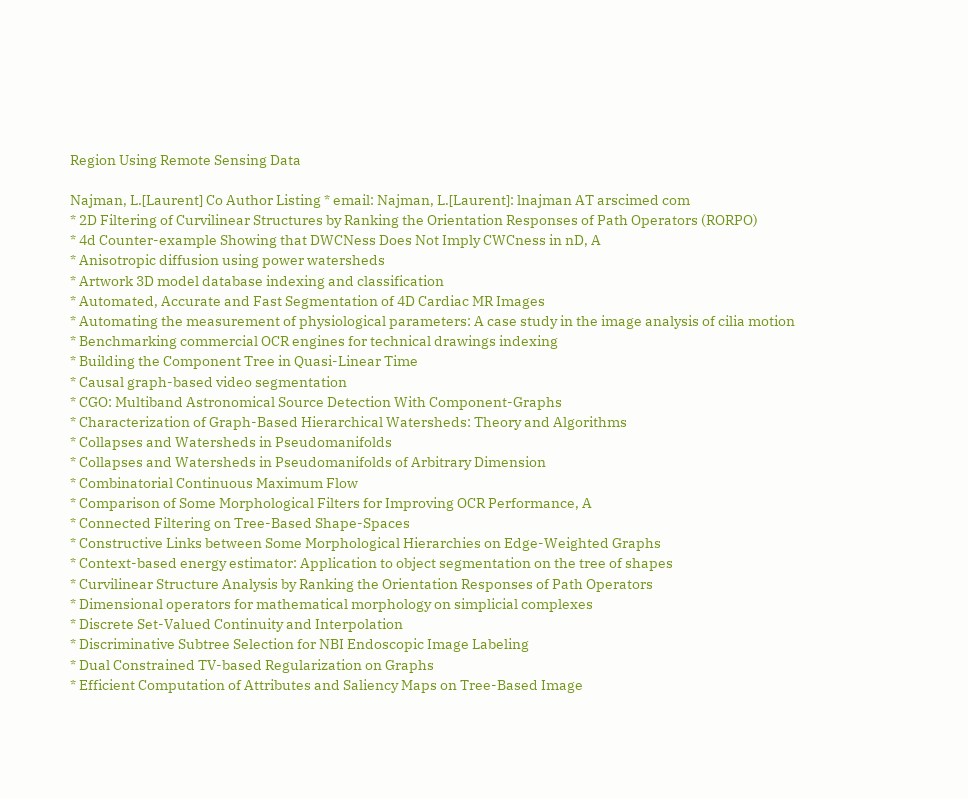Region Using Remote Sensing Data

Najman, L.[Laurent] Co Author Listing * email: Najman, L.[Laurent]: lnajman AT arscimed com
* 2D Filtering of Curvilinear Structures by Ranking the Orientation Responses of Path Operators (RORPO)
* 4d Counter-example Showing that DWCNess Does Not Imply CWCness in nD, A
* Anisotropic diffusion using power watersheds
* Artwork 3D model database indexing and classification
* Automated, Accurate and Fast Segmentation of 4D Cardiac MR Images
* Automating the measurement of physiological parameters: A case study in the image analysis of cilia motion
* Benchmarking commercial OCR engines for technical drawings indexing
* Building the Component Tree in Quasi-Linear Time
* Causal graph-based video segmentation
* CGO: Multiband Astronomical Source Detection With Component-Graphs
* Characterization of Graph-Based Hierarchical Watersheds: Theory and Algorithms
* Collapses and Watersheds in Pseudomanifolds
* Collapses and Watersheds in Pseudomanifolds of Arbitrary Dimension
* Combinatorial Continuous Maximum Flow
* Comparison of Some Morphological Filters for Improving OCR Performance, A
* Connected Filtering on Tree-Based Shape-Spaces
* Constructive Links between Some Morphological Hierarchies on Edge-Weighted Graphs
* Context-based energy estimator: Application to object segmentation on the tree of shapes
* Curvilinear Structure Analysis by Ranking the Orientation Responses of Path Operators
* Dimensional operators for mathematical morphology on simplicial complexes
* Discrete Set-Valued Continuity and Interpolation
* Discriminative Subtree Selection for NBI Endoscopic Image Labeling
* Dual Constrained TV-based Regularization on Graphs
* Efficient Computation of Attributes and Saliency Maps on Tree-Based Image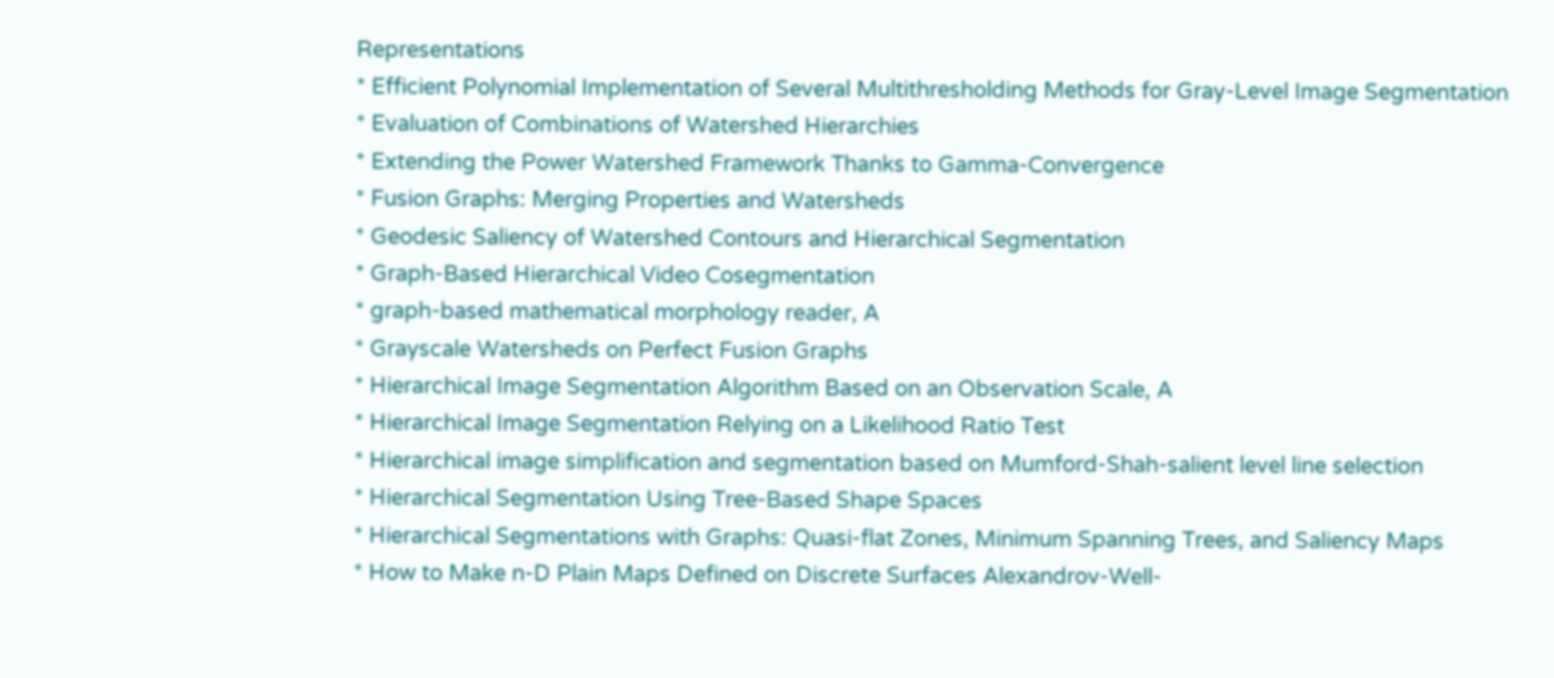Representations
* Efficient Polynomial Implementation of Several Multithresholding Methods for Gray-Level Image Segmentation
* Evaluation of Combinations of Watershed Hierarchies
* Extending the Power Watershed Framework Thanks to Gamma-Convergence
* Fusion Graphs: Merging Properties and Watersheds
* Geodesic Saliency of Watershed Contours and Hierarchical Segmentation
* Graph-Based Hierarchical Video Cosegmentation
* graph-based mathematical morphology reader, A
* Grayscale Watersheds on Perfect Fusion Graphs
* Hierarchical Image Segmentation Algorithm Based on an Observation Scale, A
* Hierarchical Image Segmentation Relying on a Likelihood Ratio Test
* Hierarchical image simplification and segmentation based on Mumford-Shah-salient level line selection
* Hierarchical Segmentation Using Tree-Based Shape Spaces
* Hierarchical Segmentations with Graphs: Quasi-flat Zones, Minimum Spanning Trees, and Saliency Maps
* How to Make n-D Plain Maps Defined on Discrete Surfaces Alexandrov-Well-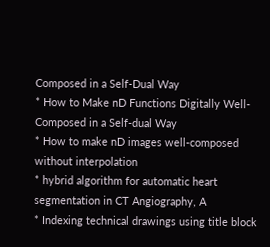Composed in a Self-Dual Way
* How to Make nD Functions Digitally Well-Composed in a Self-dual Way
* How to make nD images well-composed without interpolation
* hybrid algorithm for automatic heart segmentation in CT Angiography, A
* Indexing technical drawings using title block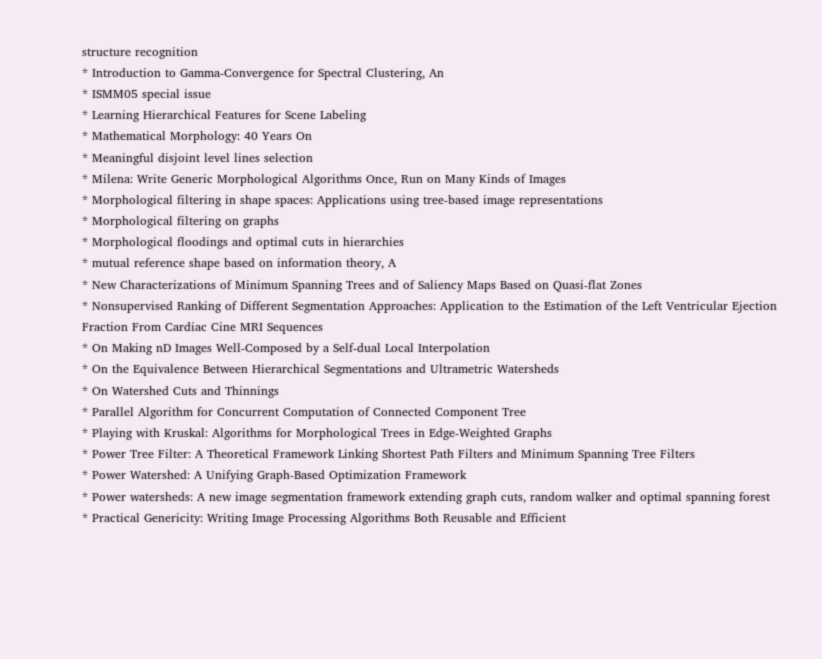structure recognition
* Introduction to Gamma-Convergence for Spectral Clustering, An
* ISMM05 special issue
* Learning Hierarchical Features for Scene Labeling
* Mathematical Morphology: 40 Years On
* Meaningful disjoint level lines selection
* Milena: Write Generic Morphological Algorithms Once, Run on Many Kinds of Images
* Morphological filtering in shape spaces: Applications using tree-based image representations
* Morphological filtering on graphs
* Morphological floodings and optimal cuts in hierarchies
* mutual reference shape based on information theory, A
* New Characterizations of Minimum Spanning Trees and of Saliency Maps Based on Quasi-flat Zones
* Nonsupervised Ranking of Different Segmentation Approaches: Application to the Estimation of the Left Ventricular Ejection Fraction From Cardiac Cine MRI Sequences
* On Making nD Images Well-Composed by a Self-dual Local Interpolation
* On the Equivalence Between Hierarchical Segmentations and Ultrametric Watersheds
* On Watershed Cuts and Thinnings
* Parallel Algorithm for Concurrent Computation of Connected Component Tree
* Playing with Kruskal: Algorithms for Morphological Trees in Edge-Weighted Graphs
* Power Tree Filter: A Theoretical Framework Linking Shortest Path Filters and Minimum Spanning Tree Filters
* Power Watershed: A Unifying Graph-Based Optimization Framework
* Power watersheds: A new image segmentation framework extending graph cuts, random walker and optimal spanning forest
* Practical Genericity: Writing Image Processing Algorithms Both Reusable and Efficient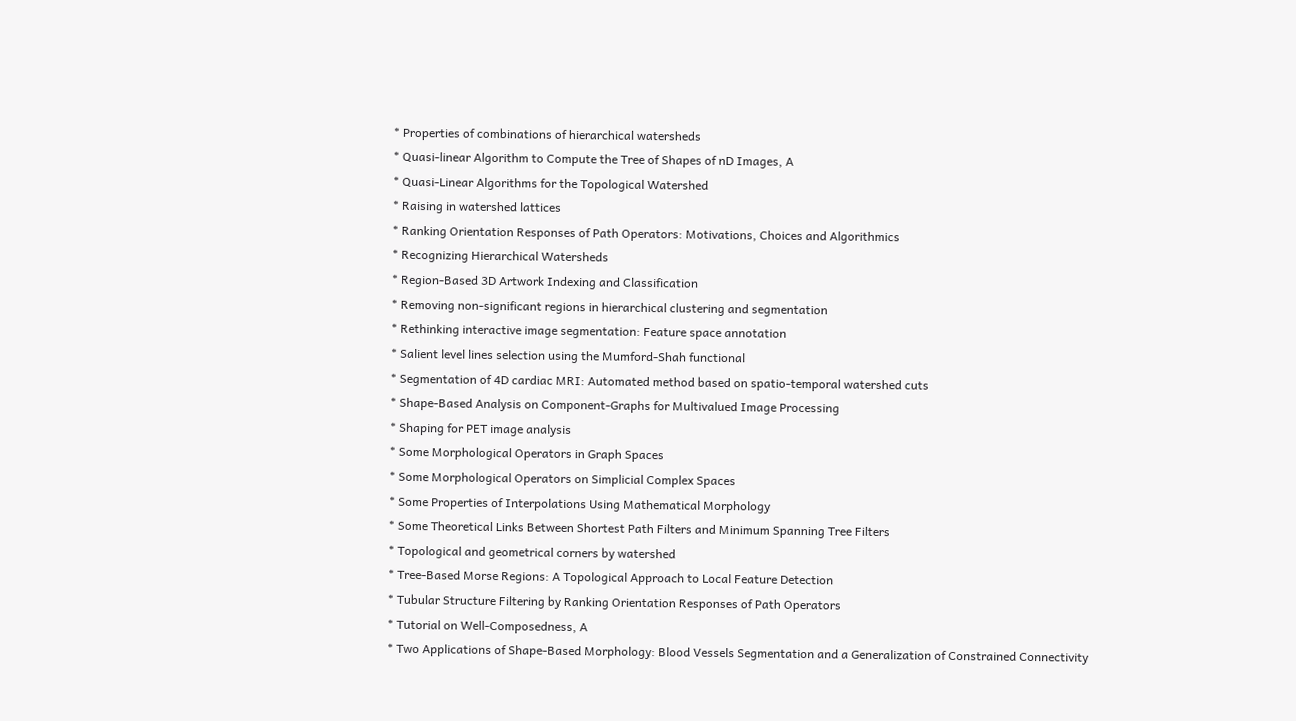* Properties of combinations of hierarchical watersheds
* Quasi-linear Algorithm to Compute the Tree of Shapes of nD Images, A
* Quasi-Linear Algorithms for the Topological Watershed
* Raising in watershed lattices
* Ranking Orientation Responses of Path Operators: Motivations, Choices and Algorithmics
* Recognizing Hierarchical Watersheds
* Region-Based 3D Artwork Indexing and Classification
* Removing non-significant regions in hierarchical clustering and segmentation
* Rethinking interactive image segmentation: Feature space annotation
* Salient level lines selection using the Mumford-Shah functional
* Segmentation of 4D cardiac MRI: Automated method based on spatio-temporal watershed cuts
* Shape-Based Analysis on Component-Graphs for Multivalued Image Processing
* Shaping for PET image analysis
* Some Morphological Operators in Graph Spaces
* Some Morphological Operators on Simplicial Complex Spaces
* Some Properties of Interpolations Using Mathematical Morphology
* Some Theoretical Links Between Shortest Path Filters and Minimum Spanning Tree Filters
* Topological and geometrical corners by watershed
* Tree-Based Morse Regions: A Topological Approach to Local Feature Detection
* Tubular Structure Filtering by Ranking Orientation Responses of Path Operators
* Tutorial on Well-Composedness, A
* Two Applications of Shape-Based Morphology: Blood Vessels Segmentation and a Generalization of Constrained Connectivity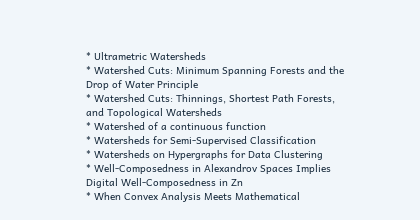* Ultrametric Watersheds
* Watershed Cuts: Minimum Spanning Forests and the Drop of Water Principle
* Watershed Cuts: Thinnings, Shortest Path Forests, and Topological Watersheds
* Watershed of a continuous function
* Watersheds for Semi-Supervised Classification
* Watersheds on Hypergraphs for Data Clustering
* Well-Composedness in Alexandrov Spaces Implies Digital Well-Composedness in Zn
* When Convex Analysis Meets Mathematical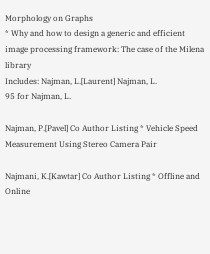Morphology on Graphs
* Why and how to design a generic and efficient image processing framework: The case of the Milena library
Includes: Najman, L.[Laurent] Najman, L.
95 for Najman, L.

Najman, P.[Pavel] Co Author Listing * Vehicle Speed Measurement Using Stereo Camera Pair

Najmani, K.[Kawtar] Co Author Listing * Offline and Online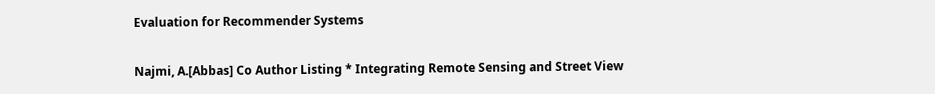Evaluation for Recommender Systems

Najmi, A.[Abbas] Co Author Listing * Integrating Remote Sensing and Street View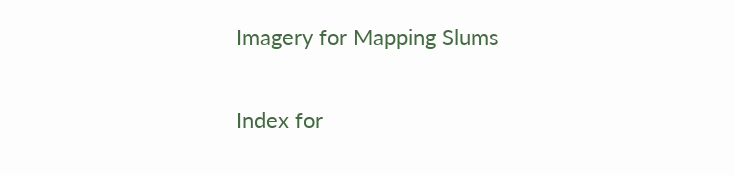Imagery for Mapping Slums

Index for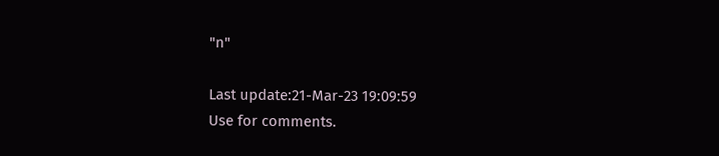"n"

Last update:21-Mar-23 19:09:59
Use for comments.